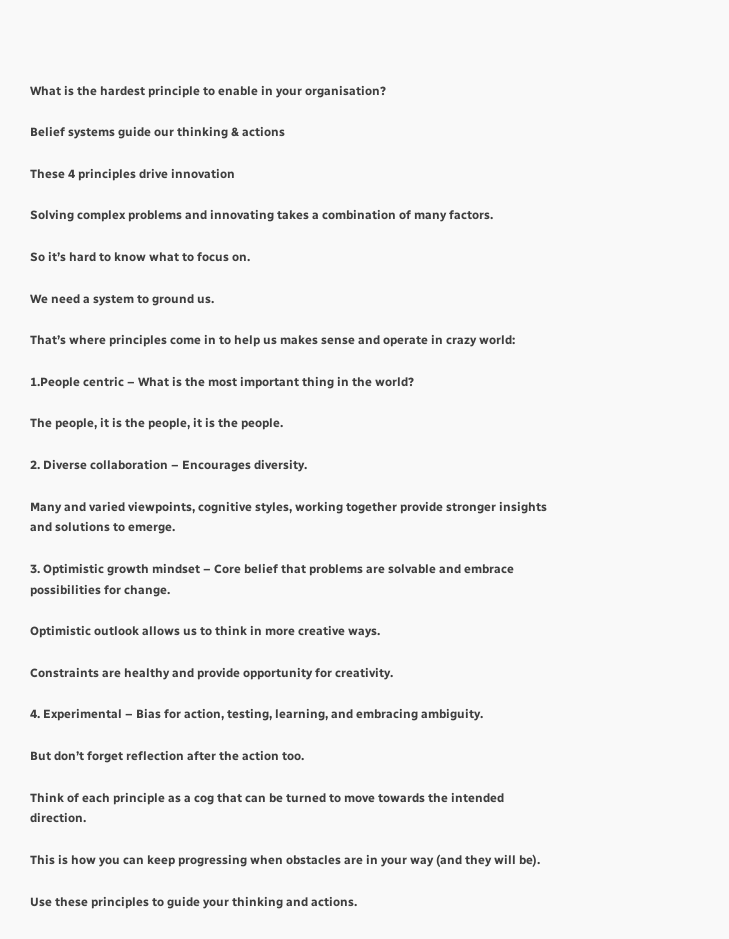What is the hardest principle to enable in your organisation?

Belief systems guide our thinking & actions

These 4 principles drive innovation

Solving complex problems and innovating takes a combination of many factors.

So it’s hard to know what to focus on.

We need a system to ground us.

That’s where principles come in to help us makes sense and operate in crazy world:

1.People centric – What is the most important thing in the world?

The people, it is the people, it is the people.

2. Diverse collaboration – Encourages diversity.

Many and varied viewpoints, cognitive styles, working together provide stronger insights and solutions to emerge.

3. Optimistic growth mindset – Core belief that problems are solvable and embrace possibilities for change.

Optimistic outlook allows us to think in more creative ways.

Constraints are healthy and provide opportunity for creativity.

4. Experimental – Bias for action, testing, learning, and embracing ambiguity.

But don’t forget reflection after the action too.

Think of each principle as a cog that can be turned to move towards the intended direction.

This is how you can keep progressing when obstacles are in your way (and they will be).

Use these principles to guide your thinking and actions.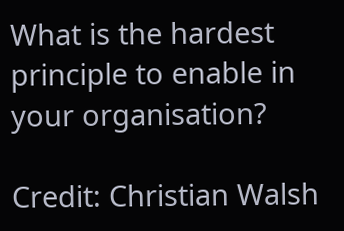What is the hardest principle to enable in your organisation?

Credit: Christian Walsh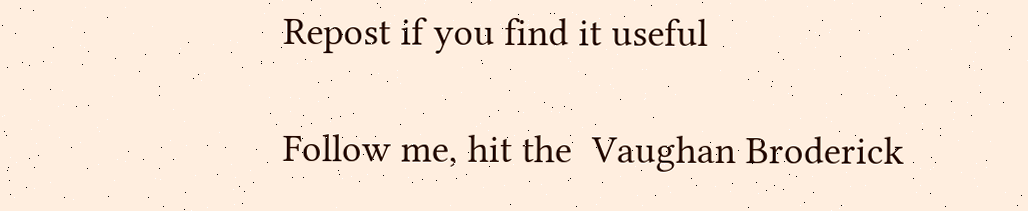Repost if you find it useful

Follow me, hit the  Vaughan Broderick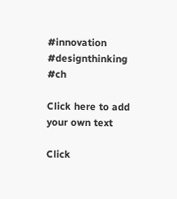#innovation #designthinking #ch

Click here to add your own text

Click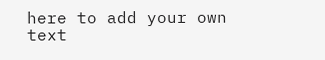here to add your own text